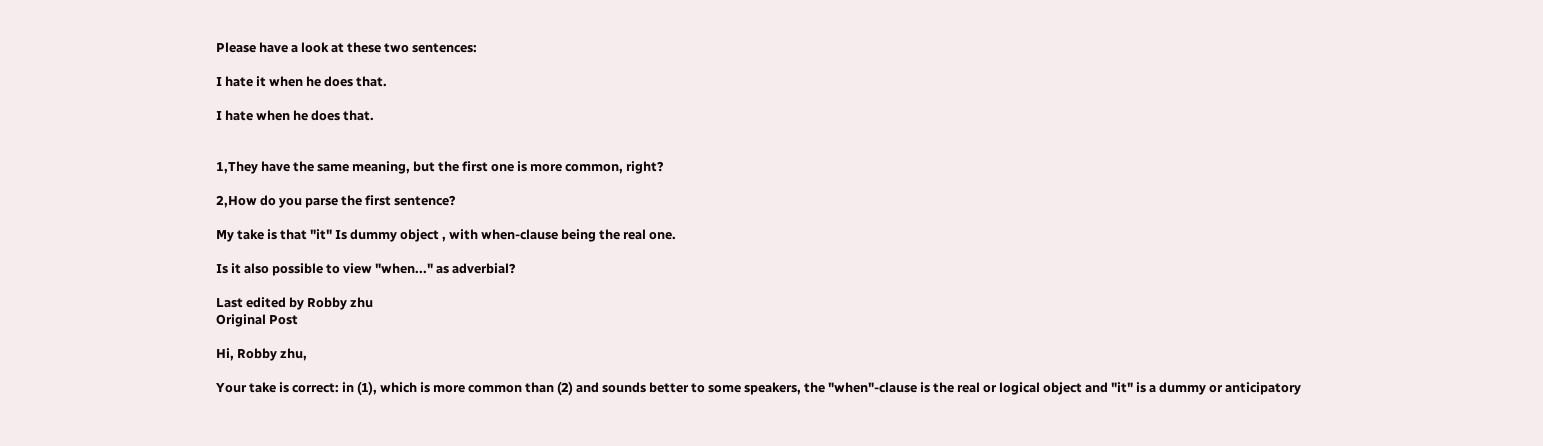Please have a look at these two sentences:

I hate it when he does that.

I hate when he does that.


1,They have the same meaning, but the first one is more common, right?

2,How do you parse the first sentence?

My take is that "it" Is dummy object , with when-clause being the real one.

Is it also possible to view "when..." as adverbial?

Last edited by Robby zhu
Original Post

Hi, Robby zhu,

Your take is correct: in (1), which is more common than (2) and sounds better to some speakers, the "when"-clause is the real or logical object and "it" is a dummy or anticipatory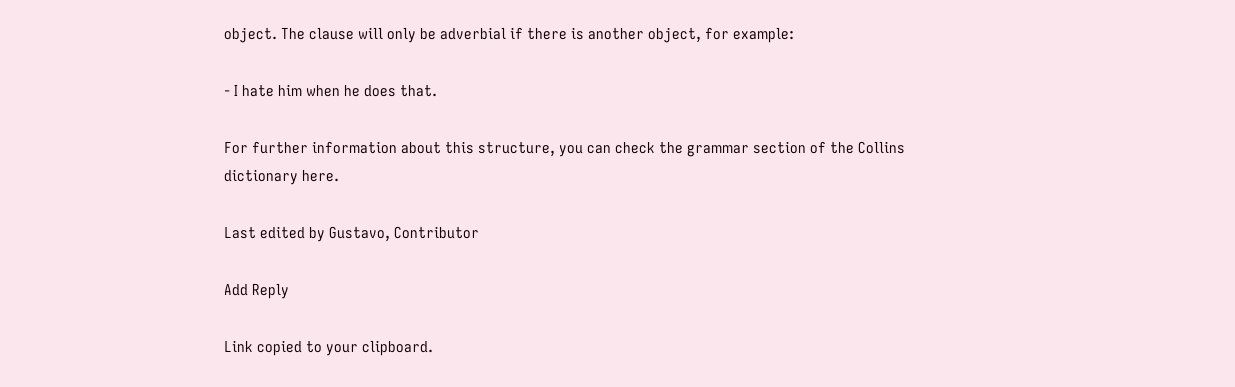object. The clause will only be adverbial if there is another object, for example:

- I hate him when he does that.

For further information about this structure, you can check the grammar section of the Collins dictionary here.

Last edited by Gustavo, Contributor

Add Reply

Link copied to your clipboard.